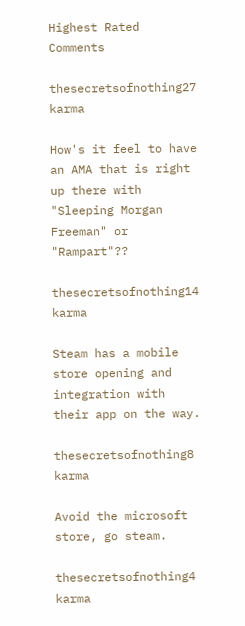Highest Rated Comments

thesecretsofnothing27 karma

How's it feel to have an AMA that is right up there with "Sleeping Morgan Freeman" or "Rampart"??

thesecretsofnothing14 karma

Steam has a mobile store opening and integration with their app on the way.

thesecretsofnothing8 karma

Avoid the microsoft store, go steam.

thesecretsofnothing4 karma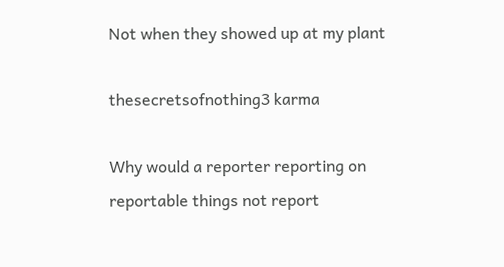Not when they showed up at my plant

thesecretsofnothing3 karma

Why would a reporter reporting on reportable things not report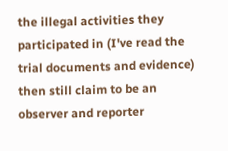the illegal activities they participated in (I've read the trial documents and evidence) then still claim to be an observer and reporter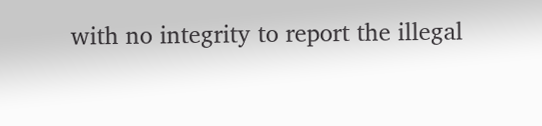with no integrity to report the illegal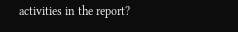activities in the report?